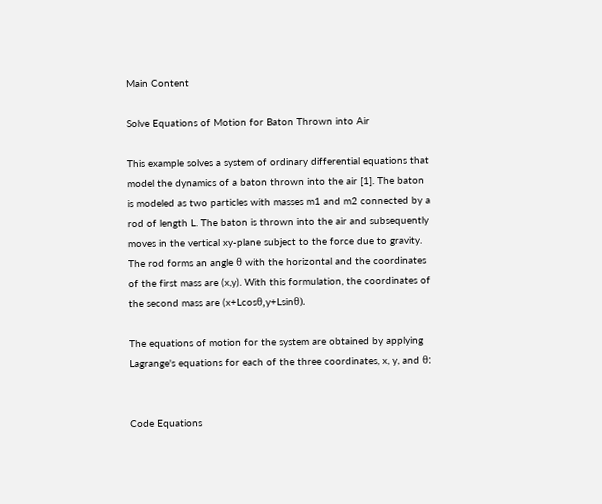Main Content

Solve Equations of Motion for Baton Thrown into Air

This example solves a system of ordinary differential equations that model the dynamics of a baton thrown into the air [1]. The baton is modeled as two particles with masses m1 and m2 connected by a rod of length L. The baton is thrown into the air and subsequently moves in the vertical xy-plane subject to the force due to gravity. The rod forms an angle θ with the horizontal and the coordinates of the first mass are (x,y). With this formulation, the coordinates of the second mass are (x+Lcosθ,y+Lsinθ).

The equations of motion for the system are obtained by applying Lagrange's equations for each of the three coordinates, x, y, and θ:


Code Equations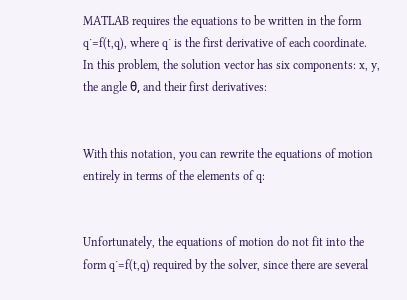MATLAB requires the equations to be written in the form q˙=f(t,q), where q˙ is the first derivative of each coordinate. In this problem, the solution vector has six components: x, y, the angle θ, and their first derivatives:


With this notation, you can rewrite the equations of motion entirely in terms of the elements of q:


Unfortunately, the equations of motion do not fit into the form q˙=f(t,q) required by the solver, since there are several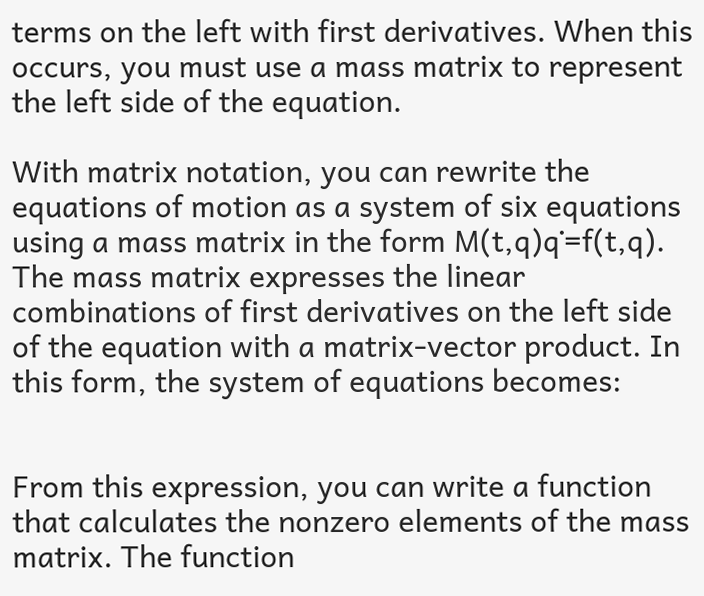terms on the left with first derivatives. When this occurs, you must use a mass matrix to represent the left side of the equation.

With matrix notation, you can rewrite the equations of motion as a system of six equations using a mass matrix in the form M(t,q)q˙=f(t,q). The mass matrix expresses the linear combinations of first derivatives on the left side of the equation with a matrix-vector product. In this form, the system of equations becomes:


From this expression, you can write a function that calculates the nonzero elements of the mass matrix. The function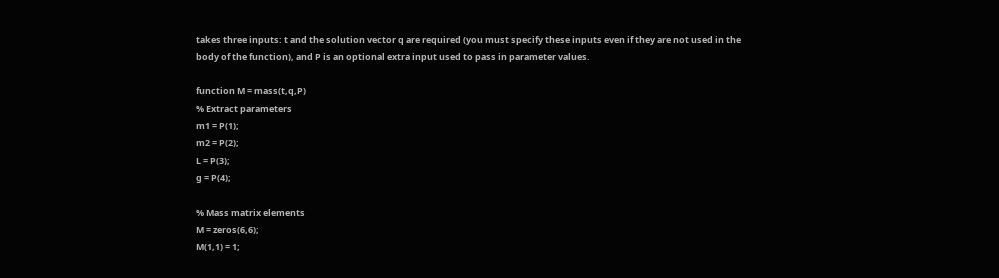takes three inputs: t and the solution vector q are required (you must specify these inputs even if they are not used in the body of the function), and P is an optional extra input used to pass in parameter values.

function M = mass(t,q,P)
% Extract parameters
m1 = P(1);
m2 = P(2);
L = P(3);
g = P(4);

% Mass matrix elements
M = zeros(6,6);
M(1,1) = 1;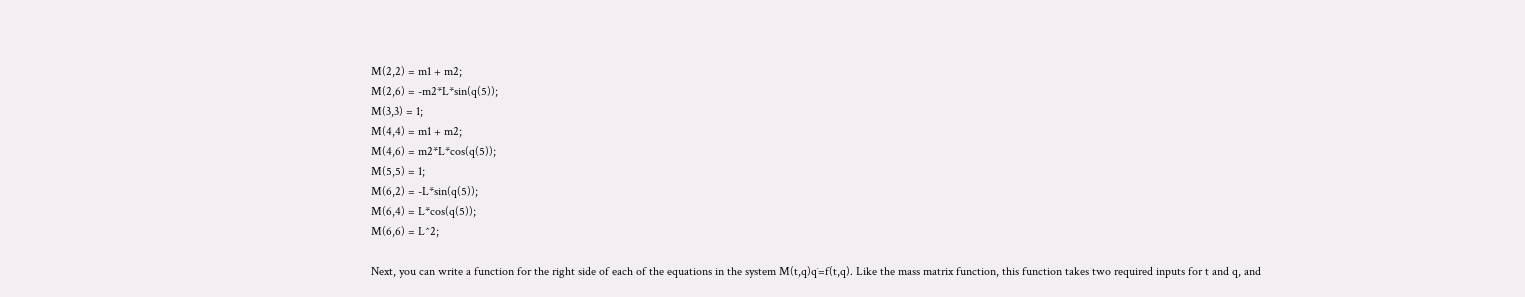M(2,2) = m1 + m2;
M(2,6) = -m2*L*sin(q(5));
M(3,3) = 1;
M(4,4) = m1 + m2;
M(4,6) = m2*L*cos(q(5));
M(5,5) = 1;
M(6,2) = -L*sin(q(5));
M(6,4) = L*cos(q(5));
M(6,6) = L^2;

Next, you can write a function for the right side of each of the equations in the system M(t,q)q˙=f(t,q). Like the mass matrix function, this function takes two required inputs for t and q, and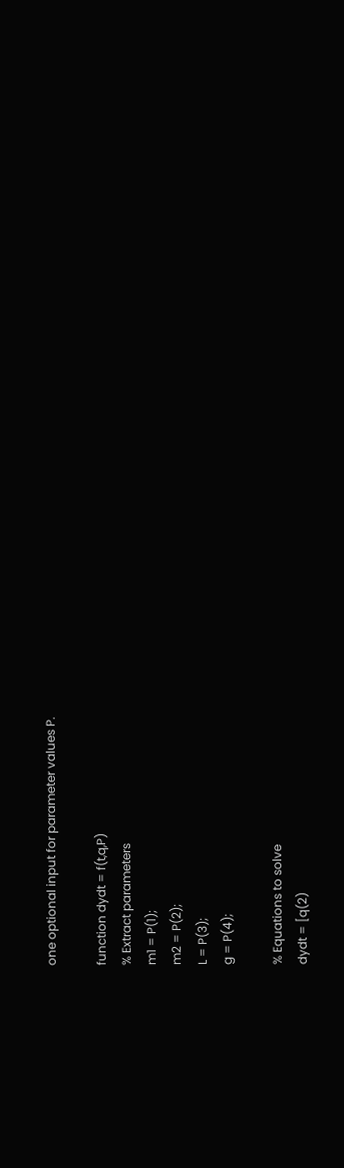one optional input for parameter values P.

function dydt = f(t,q,P)
% Extract parameters
m1 = P(1);
m2 = P(2);
L = P(3);
g = P(4);

% Equations to solve
dydt = [q(2)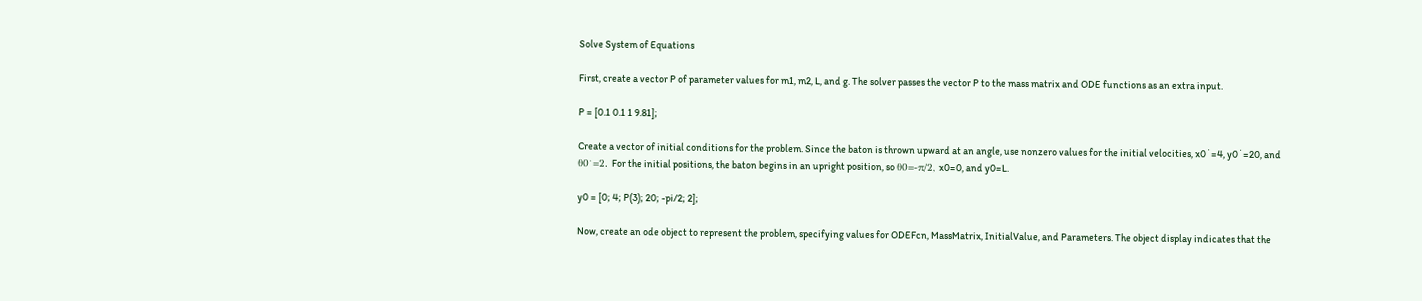Solve System of Equations

First, create a vector P of parameter values for m1, m2, L, and g. The solver passes the vector P to the mass matrix and ODE functions as an extra input.

P = [0.1 0.1 1 9.81];

Create a vector of initial conditions for the problem. Since the baton is thrown upward at an angle, use nonzero values for the initial velocities, x0˙=4, y0˙=20, and θ0˙=2. For the initial positions, the baton begins in an upright position, so θ0=-π/2, x0=0, and y0=L.

y0 = [0; 4; P(3); 20; -pi/2; 2];

Now, create an ode object to represent the problem, specifying values for ODEFcn, MassMatrix, InitialValue, and Parameters. The object display indicates that the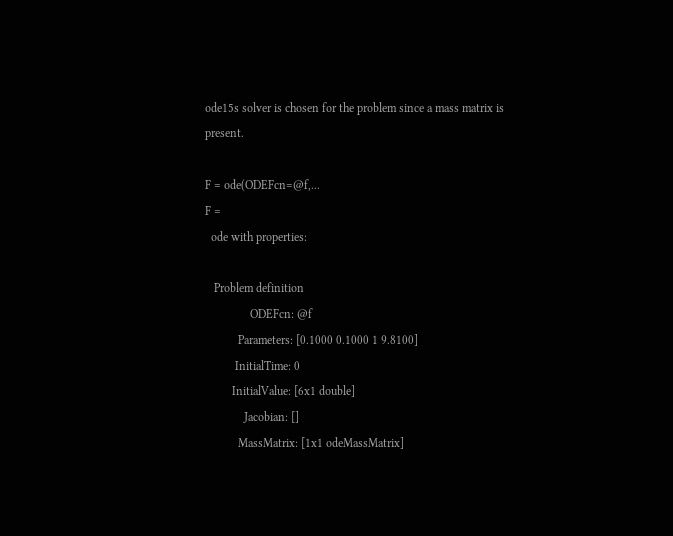ode15s solver is chosen for the problem since a mass matrix is present.

F = ode(ODEFcn=@f,...
F =
  ode with properties:

   Problem definition
               ODEFcn: @f
           Parameters: [0.1000 0.1000 1 9.8100]
          InitialTime: 0
         InitialValue: [6x1 double]
             Jacobian: []
           MassMatrix: [1x1 odeMassMatrix]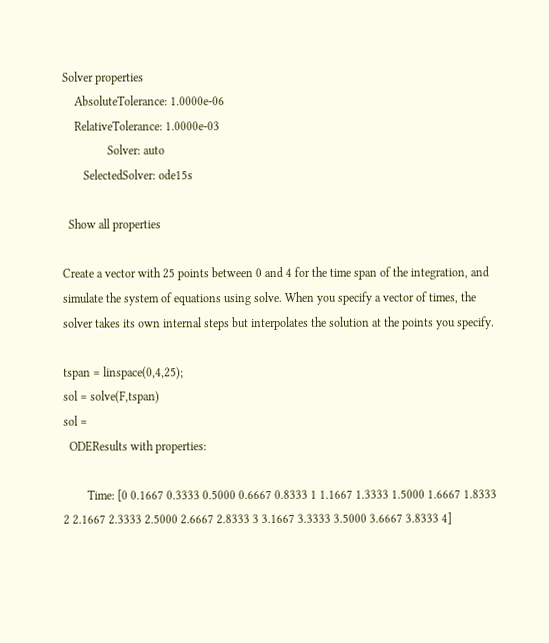Solver properties
    AbsoluteTolerance: 1.0000e-06
    RelativeTolerance: 1.0000e-03
               Solver: auto
       SelectedSolver: ode15s

  Show all properties

Create a vector with 25 points between 0 and 4 for the time span of the integration, and simulate the system of equations using solve. When you specify a vector of times, the solver takes its own internal steps but interpolates the solution at the points you specify.

tspan = linspace(0,4,25);
sol = solve(F,tspan)
sol =
  ODEResults with properties:

        Time: [0 0.1667 0.3333 0.5000 0.6667 0.8333 1 1.1667 1.3333 1.5000 1.6667 1.8333 2 2.1667 2.3333 2.5000 2.6667 2.8333 3 3.1667 3.3333 3.5000 3.6667 3.8333 4]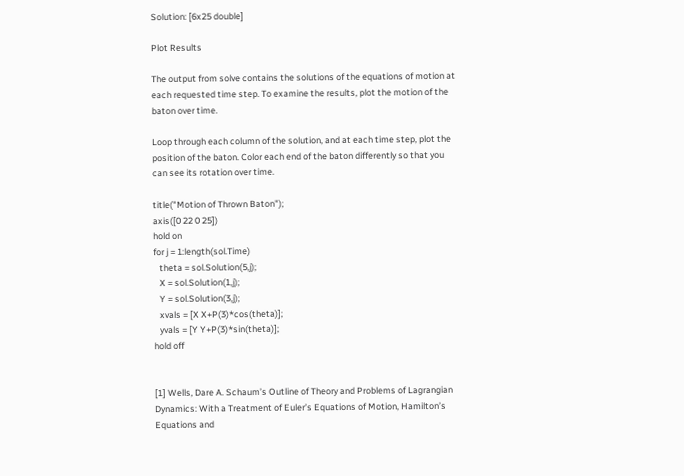Solution: [6x25 double]

Plot Results

The output from solve contains the solutions of the equations of motion at each requested time step. To examine the results, plot the motion of the baton over time.

Loop through each column of the solution, and at each time step, plot the position of the baton. Color each end of the baton differently so that you can see its rotation over time.

title("Motion of Thrown Baton");
axis([0 22 0 25])
hold on
for j = 1:length(sol.Time)
   theta = sol.Solution(5,j);
   X = sol.Solution(1,j);
   Y = sol.Solution(3,j);
   xvals = [X X+P(3)*cos(theta)];
   yvals = [Y Y+P(3)*sin(theta)];
hold off


[1] Wells, Dare A. Schaum’s Outline of Theory and Problems of Lagrangian Dynamics: With a Treatment of Euler’s Equations of Motion, Hamilton’s Equations and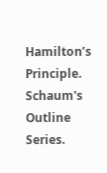Hamilton’s Principle. Schaum's Outline Series.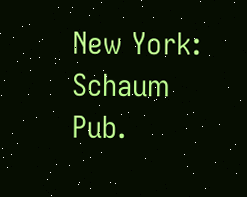New York: Schaum Pub.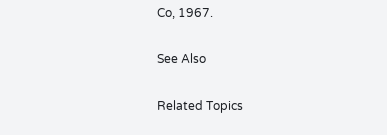Co, 1967.

See Also

Related Topics